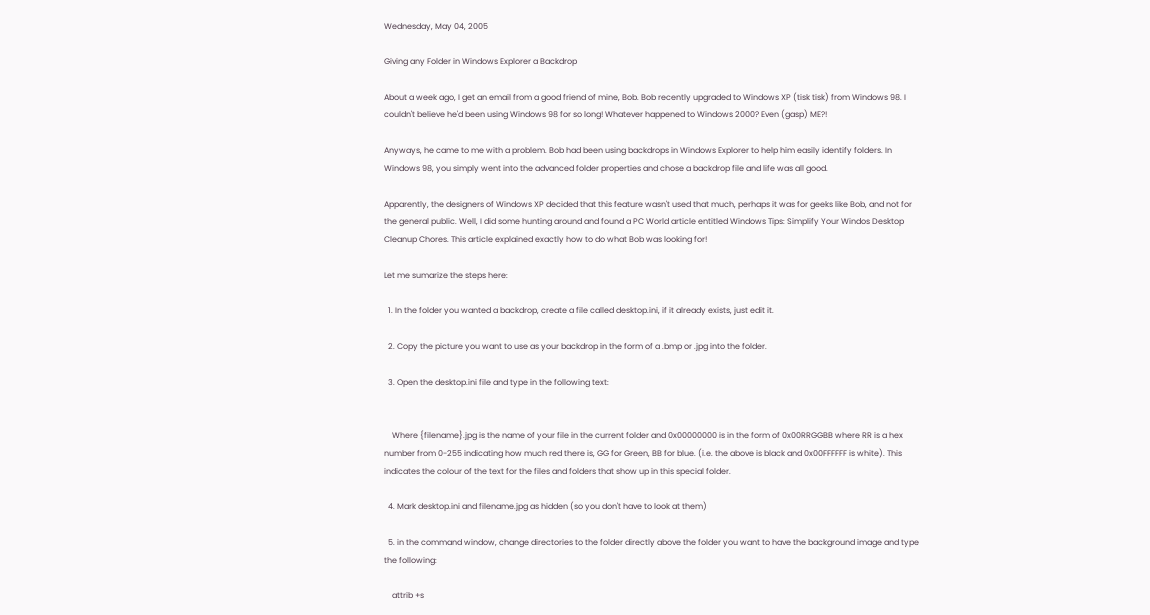Wednesday, May 04, 2005

Giving any Folder in Windows Explorer a Backdrop

About a week ago, I get an email from a good friend of mine, Bob. Bob recently upgraded to Windows XP (tisk tisk) from Windows 98. I couldn't believe he'd been using Windows 98 for so long! Whatever happened to Windows 2000? Even (gasp) ME?!

Anyways, he came to me with a problem. Bob had been using backdrops in Windows Explorer to help him easily identify folders. In Windows 98, you simply went into the advanced folder properties and chose a backdrop file and life was all good.

Apparently, the designers of Windows XP decided that this feature wasn't used that much, perhaps it was for geeks like Bob, and not for the general public. Well, I did some hunting around and found a PC World article entitled Windows Tips: Simplify Your Windos Desktop Cleanup Chores. This article explained exactly how to do what Bob was looking for!

Let me sumarize the steps here:

  1. In the folder you wanted a backdrop, create a file called desktop.ini, if it already exists, just edit it.

  2. Copy the picture you want to use as your backdrop in the form of a .bmp or .jpg into the folder.

  3. Open the desktop.ini file and type in the following text:


    Where {filename}.jpg is the name of your file in the current folder and 0x00000000 is in the form of 0x00RRGGBB where RR is a hex number from 0-255 indicating how much red there is, GG for Green, BB for blue. (i.e. the above is black and 0x00FFFFFF is white). This indicates the colour of the text for the files and folders that show up in this special folder.

  4. Mark desktop.ini and filename.jpg as hidden (so you don't have to look at them)

  5. in the command window, change directories to the folder directly above the folder you want to have the background image and type the following:

    attrib +s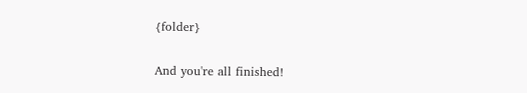{folder}

And you're all finished!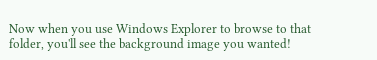Now when you use Windows Explorer to browse to that folder, you'll see the background image you wanted!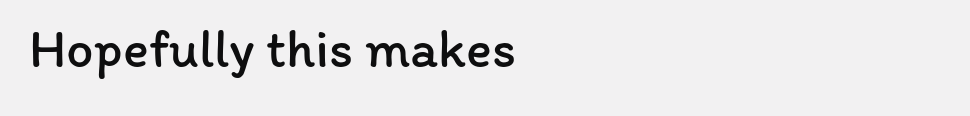Hopefully this makes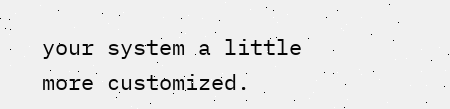your system a little more customized.